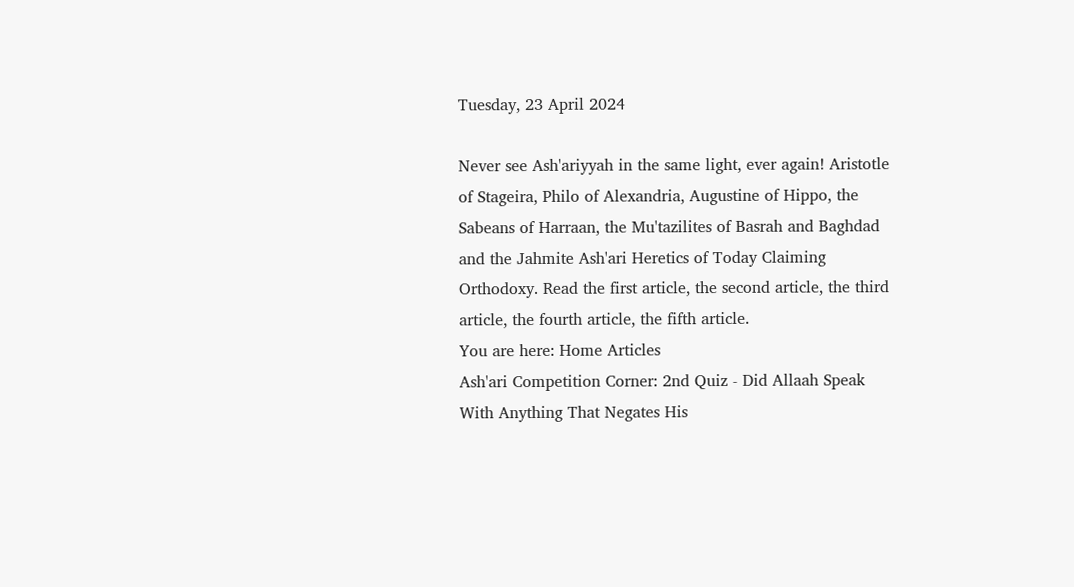Tuesday, 23 April 2024

Never see Ash'ariyyah in the same light, ever again! Aristotle of Stageira, Philo of Alexandria, Augustine of Hippo, the Sabeans of Harraan, the Mu'tazilites of Basrah and Baghdad and the Jahmite Ash'ari Heretics of Today Claiming Orthodoxy. Read the first article, the second article, the third article, the fourth article, the fifth article.
You are here: Home Articles
Ash'ari Competition Corner: 2nd Quiz - Did Allaah Speak With Anything That Negates His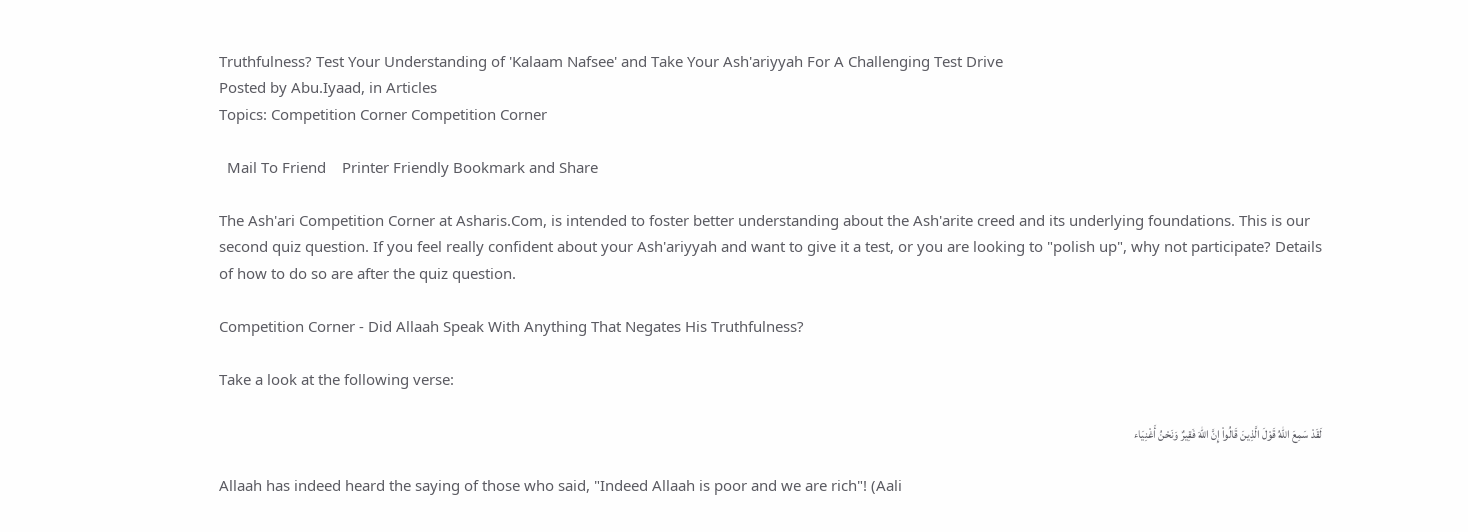Truthfulness? Test Your Understanding of 'Kalaam Nafsee' and Take Your Ash'ariyyah For A Challenging Test Drive
Posted by Abu.Iyaad, in Articles
Topics: Competition Corner Competition Corner

  Mail To Friend    Printer Friendly Bookmark and Share

The Ash'ari Competition Corner at Asharis.Com, is intended to foster better understanding about the Ash'arite creed and its underlying foundations. This is our second quiz question. If you feel really confident about your Ash'ariyyah and want to give it a test, or you are looking to "polish up", why not participate? Details of how to do so are after the quiz question.

Competition Corner - Did Allaah Speak With Anything That Negates His Truthfulness?

Take a look at the following verse:

لَقَدْ سَمِعَ اللّهُ قَوْلَ الَّذِينَ قَالُواْ إِنَّ اللّهَ فَقِيرٌ وَنَحْنُ أَغْنِيَاء

Allaah has indeed heard the saying of those who said, "Indeed Allaah is poor and we are rich"! (Aali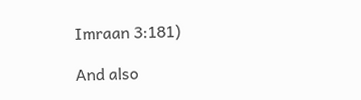Imraan 3:181)

And also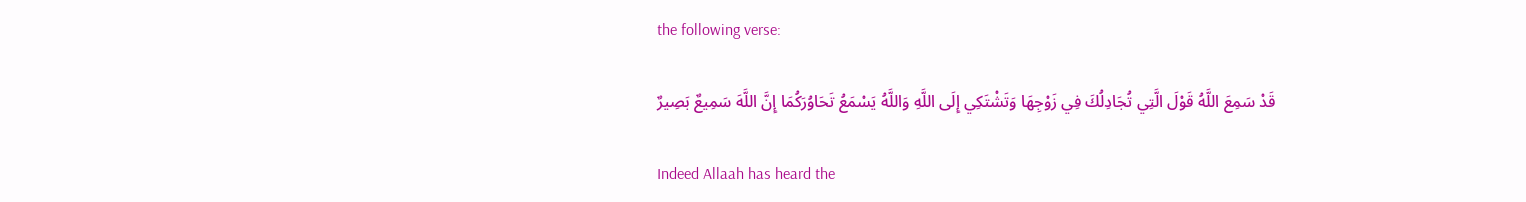the following verse:

قَدْ سَمِعَ اللَّهُ قَوْلَ الَّتِي تُجَادِلُكَ فِي زَوْجِهَا وَتَشْتَكِي إِلَى اللَّهِ وَاللَّهُ يَسْمَعُ تَحَاوُرَكُمَا إِنَّ اللَّهَ سَمِيعٌ بَصِيرٌ

Indeed Allaah has heard the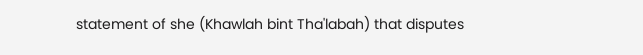statement of she (Khawlah bint Tha'labah) that disputes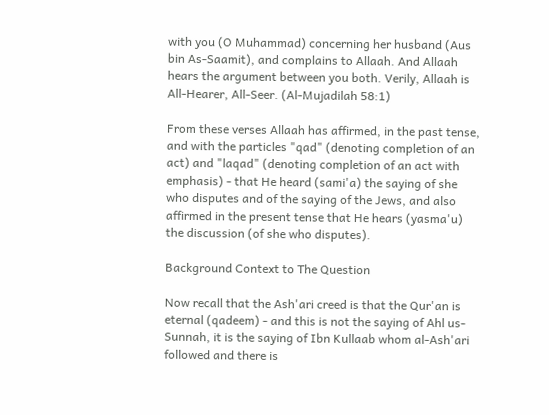with you (O Muhammad) concerning her husband (Aus bin As-Saamit), and complains to Allaah. And Allaah hears the argument between you both. Verily, Allaah is All-Hearer, All-Seer. (Al-Mujadilah 58:1)

From these verses Allaah has affirmed, in the past tense, and with the particles "qad" (denoting completion of an act) and "laqad" (denoting completion of an act with emphasis) - that He heard (sami'a) the saying of she who disputes and of the saying of the Jews, and also affirmed in the present tense that He hears (yasma'u) the discussion (of she who disputes).

Background Context to The Question

Now recall that the Ash'ari creed is that the Qur'an is eternal (qadeem) - and this is not the saying of Ahl us-Sunnah, it is the saying of Ibn Kullaab whom al-Ash'ari followed and there is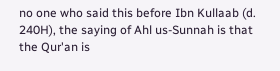no one who said this before Ibn Kullaab (d. 240H), the saying of Ahl us-Sunnah is that the Qur'an is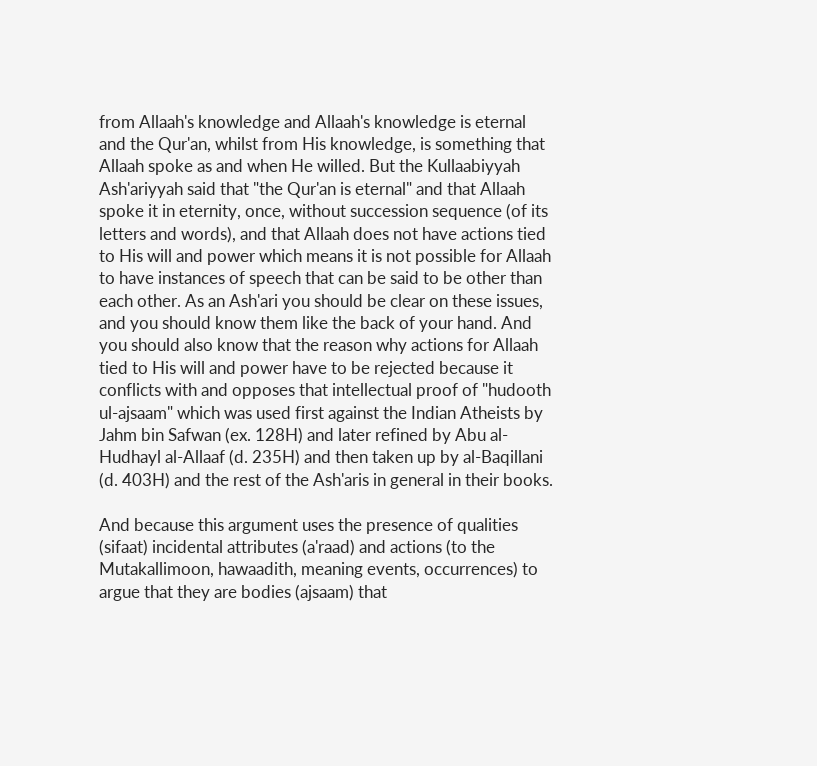from Allaah's knowledge and Allaah's knowledge is eternal and the Qur'an, whilst from His knowledge, is something that Allaah spoke as and when He willed. But the Kullaabiyyah Ash'ariyyah said that "the Qur'an is eternal" and that Allaah spoke it in eternity, once, without succession sequence (of its letters and words), and that Allaah does not have actions tied to His will and power which means it is not possible for Allaah to have instances of speech that can be said to be other than each other. As an Ash'ari you should be clear on these issues, and you should know them like the back of your hand. And you should also know that the reason why actions for Allaah tied to His will and power have to be rejected because it conflicts with and opposes that intellectual proof of "hudooth ul-ajsaam" which was used first against the Indian Atheists by Jahm bin Safwan (ex. 128H) and later refined by Abu al-Hudhayl al-Allaaf (d. 235H) and then taken up by al-Baqillani (d. 403H) and the rest of the Ash'aris in general in their books.

And because this argument uses the presence of qualities (sifaat) incidental attributes (a'raad) and actions (to the Mutakallimoon, hawaadith, meaning events, occurrences) to argue that they are bodies (ajsaam) that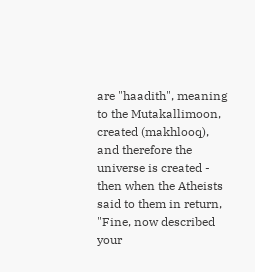are "haadith", meaning to the Mutakallimoon, created (makhlooq), and therefore the universe is created - then when the Atheists said to them in return, "Fine, now described your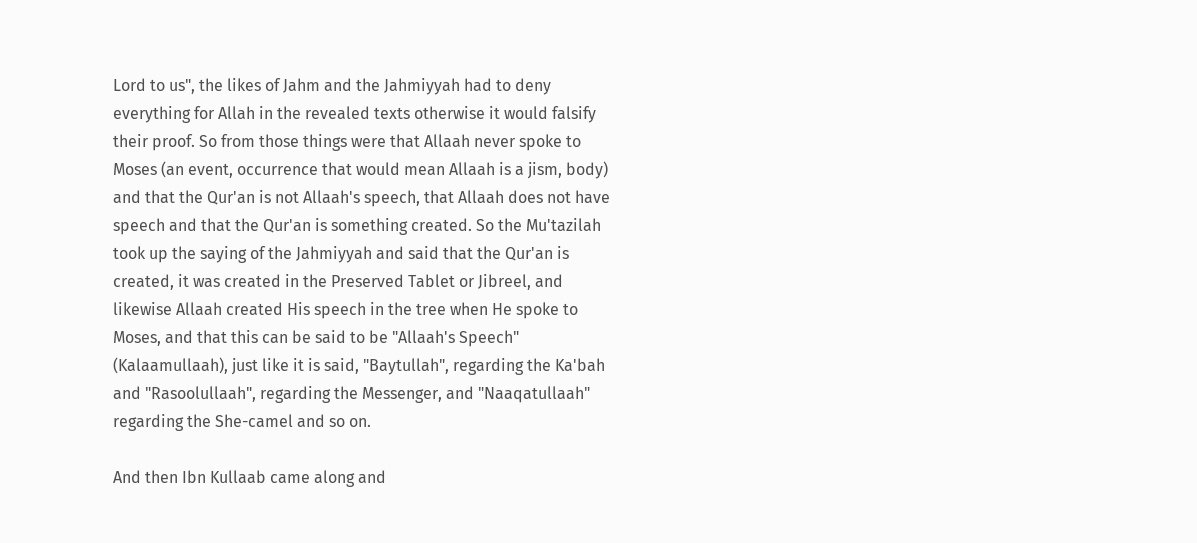Lord to us", the likes of Jahm and the Jahmiyyah had to deny everything for Allah in the revealed texts otherwise it would falsify their proof. So from those things were that Allaah never spoke to Moses (an event, occurrence that would mean Allaah is a jism, body) and that the Qur'an is not Allaah's speech, that Allaah does not have speech and that the Qur'an is something created. So the Mu'tazilah took up the saying of the Jahmiyyah and said that the Qur'an is created, it was created in the Preserved Tablet or Jibreel, and likewise Allaah created His speech in the tree when He spoke to Moses, and that this can be said to be "Allaah's Speech" (Kalaamullaah), just like it is said, "Baytullah", regarding the Ka'bah and "Rasoolullaah", regarding the Messenger, and "Naaqatullaah" regarding the She-camel and so on.

And then Ibn Kullaab came along and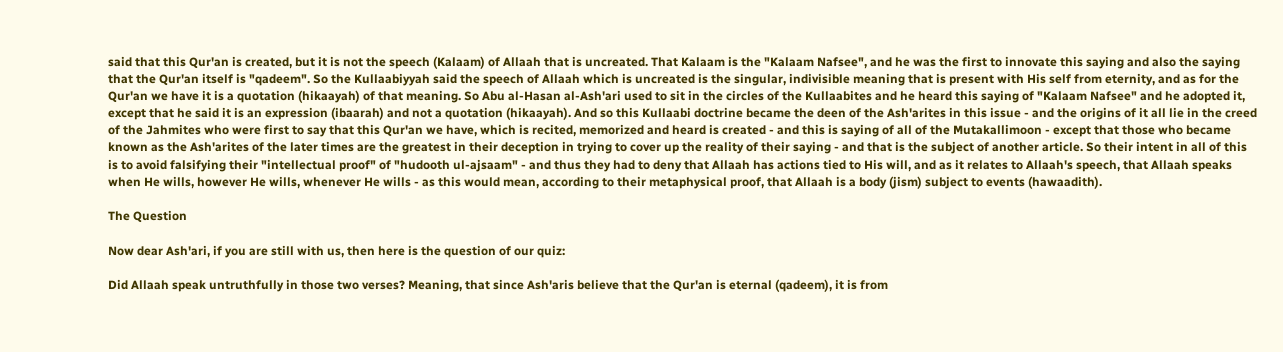said that this Qur'an is created, but it is not the speech (Kalaam) of Allaah that is uncreated. That Kalaam is the "Kalaam Nafsee", and he was the first to innovate this saying and also the saying that the Qur'an itself is "qadeem". So the Kullaabiyyah said the speech of Allaah which is uncreated is the singular, indivisible meaning that is present with His self from eternity, and as for the Qur'an we have it is a quotation (hikaayah) of that meaning. So Abu al-Hasan al-Ash'ari used to sit in the circles of the Kullaabites and he heard this saying of "Kalaam Nafsee" and he adopted it, except that he said it is an expression (ibaarah) and not a quotation (hikaayah). And so this Kullaabi doctrine became the deen of the Ash'arites in this issue - and the origins of it all lie in the creed of the Jahmites who were first to say that this Qur'an we have, which is recited, memorized and heard is created - and this is saying of all of the Mutakallimoon - except that those who became known as the Ash'arites of the later times are the greatest in their deception in trying to cover up the reality of their saying - and that is the subject of another article. So their intent in all of this is to avoid falsifying their "intellectual proof" of "hudooth ul-ajsaam" - and thus they had to deny that Allaah has actions tied to His will, and as it relates to Allaah's speech, that Allaah speaks when He wills, however He wills, whenever He wills - as this would mean, according to their metaphysical proof, that Allaah is a body (jism) subject to events (hawaadith).

The Question

Now dear Ash'ari, if you are still with us, then here is the question of our quiz:

Did Allaah speak untruthfully in those two verses? Meaning, that since Ash'aris believe that the Qur'an is eternal (qadeem), it is from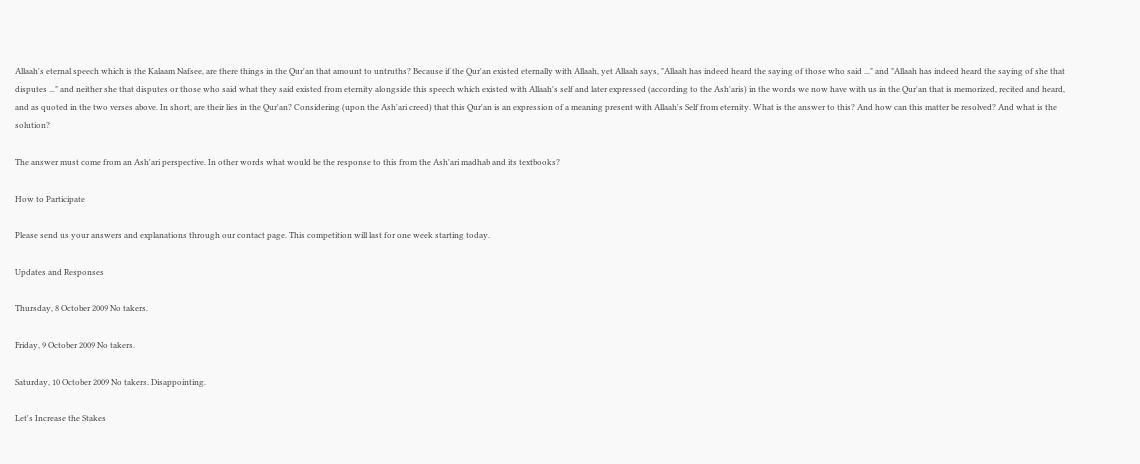Allaah's eternal speech which is the Kalaam Nafsee, are there things in the Qur'an that amount to untruths? Because if the Qur'an existed eternally with Allaah, yet Allaah says, "Allaah has indeed heard the saying of those who said ..." and "Allaah has indeed heard the saying of she that disputes ..." and neither she that disputes or those who said what they said existed from eternity alongside this speech which existed with Allaah's self and later expressed (according to the Ash'aris) in the words we now have with us in the Qur'an that is memorized, recited and heard, and as quoted in the two verses above. In short, are their lies in the Qur'an? Considering (upon the Ash'ari creed) that this Qur'an is an expression of a meaning present with Allaah's Self from eternity. What is the answer to this? And how can this matter be resolved? And what is the solution?

The answer must come from an Ash'ari perspective. In other words what would be the response to this from the Ash'ari madhab and its textbooks?

How to Participate

Please send us your answers and explanations through our contact page. This competition will last for one week starting today.

Updates and Responses

Thursday, 8 October 2009 No takers.

Friday, 9 October 2009 No takers.

Saturday, 10 October 2009 No takers. Disappointing.

Let's Increase the Stakes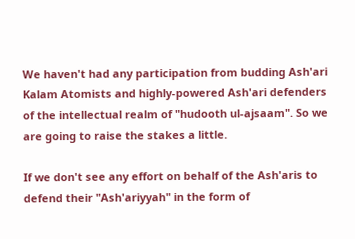We haven't had any participation from budding Ash'ari Kalam Atomists and highly-powered Ash'ari defenders of the intellectual realm of "hudooth ul-ajsaam". So we are going to raise the stakes a little.

If we don't see any effort on behalf of the Ash'aris to defend their "Ash'ariyyah" in the form of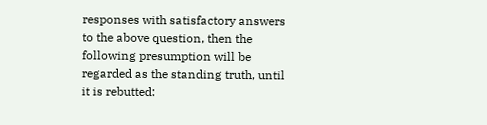responses with satisfactory answers to the above question, then the following presumption will be regarded as the standing truth, until it is rebutted: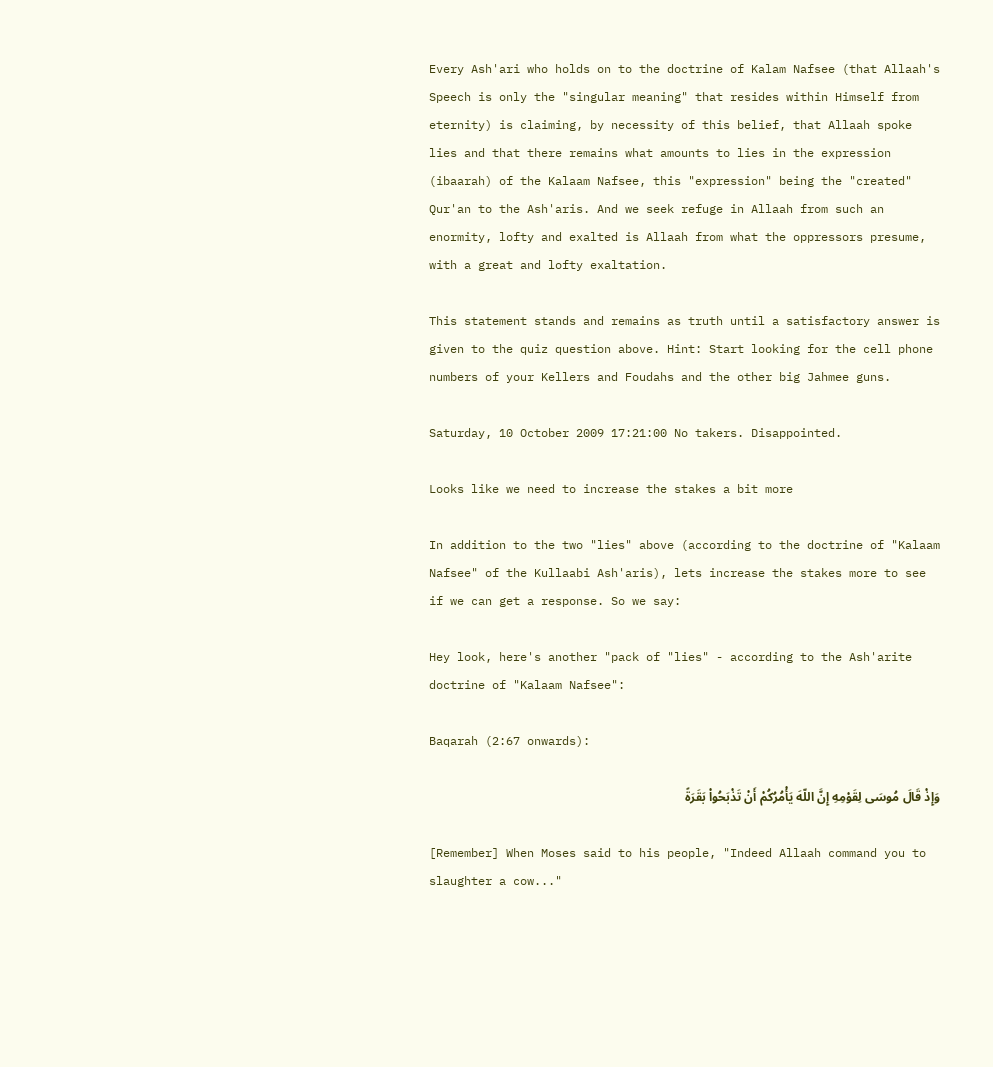Every Ash'ari who holds on to the doctrine of Kalam Nafsee (that Allaah's Speech is only the "singular meaning" that resides within Himself from eternity) is claiming, by necessity of this belief, that Allaah spoke lies and that there remains what amounts to lies in the expression (ibaarah) of the Kalaam Nafsee, this "expression" being the "created" Qur'an to the Ash'aris. And we seek refuge in Allaah from such an enormity, lofty and exalted is Allaah from what the oppressors presume, with a great and lofty exaltation.

This statement stands and remains as truth until a satisfactory answer is given to the quiz question above. Hint: Start looking for the cell phone numbers of your Kellers and Foudahs and the other big Jahmee guns.

Saturday, 10 October 2009 17:21:00 No takers. Disappointed.

Looks like we need to increase the stakes a bit more

In addition to the two "lies" above (according to the doctrine of "Kalaam Nafsee" of the Kullaabi Ash'aris), lets increase the stakes more to see if we can get a response. So we say:

Hey look, here's another "pack of "lies" - according to the Ash'arite doctrine of "Kalaam Nafsee":

Baqarah (2:67 onwards):

وَإِذْ قَالَ مُوسَى لِقَوْمِهِ إِنَّ اللّهَ يَأْمُرُكُمْ أَنْ تَذْبَحُواْ بَقَرَةً

[Remember] When Moses said to his people, "Indeed Allaah command you to slaughter a cow..."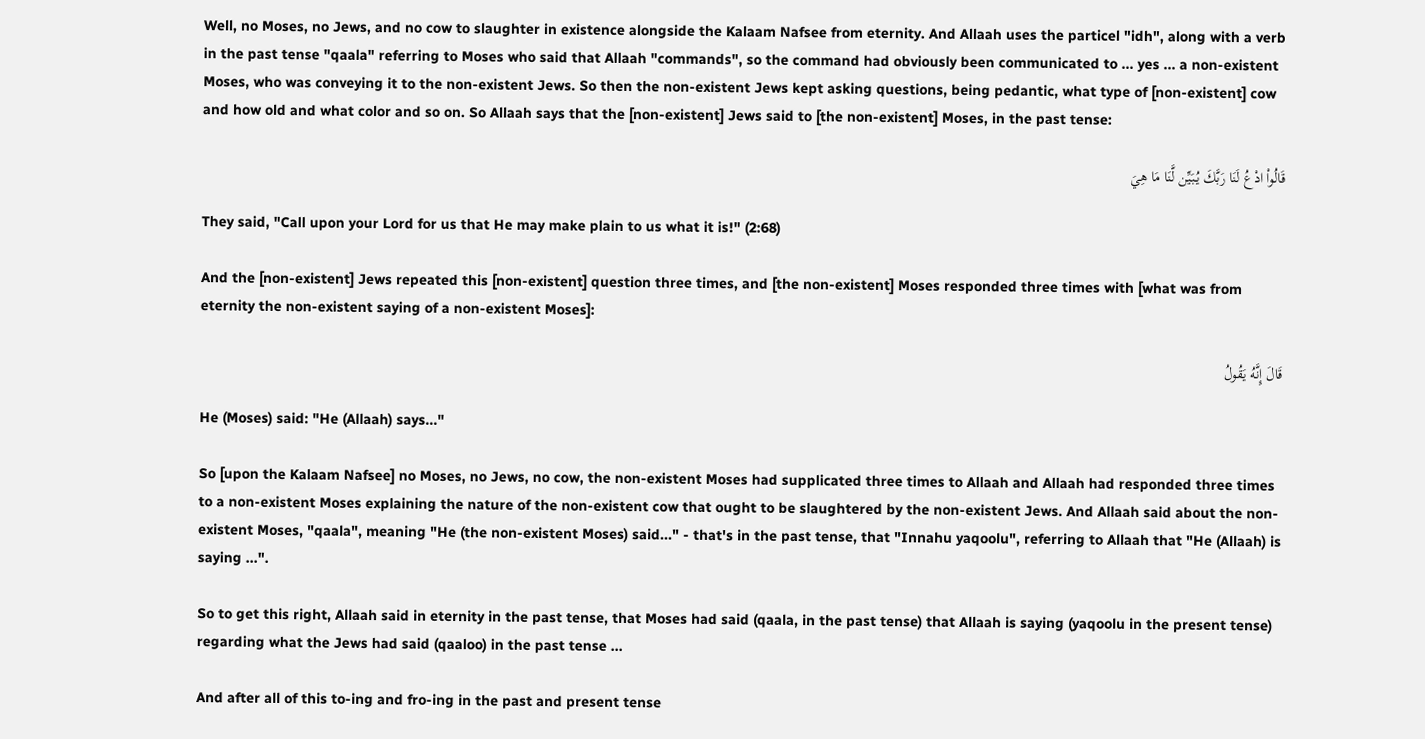Well, no Moses, no Jews, and no cow to slaughter in existence alongside the Kalaam Nafsee from eternity. And Allaah uses the particel "idh", along with a verb in the past tense "qaala" referring to Moses who said that Allaah "commands", so the command had obviously been communicated to ... yes ... a non-existent Moses, who was conveying it to the non-existent Jews. So then the non-existent Jews kept asking questions, being pedantic, what type of [non-existent] cow and how old and what color and so on. So Allaah says that the [non-existent] Jews said to [the non-existent] Moses, in the past tense:

قَالُواْ ادْعُ لَنَا رَبَّكَ يُبَيِّن لَّنَا مَا هِيَ

They said, "Call upon your Lord for us that He may make plain to us what it is!" (2:68)

And the [non-existent] Jews repeated this [non-existent] question three times, and [the non-existent] Moses responded three times with [what was from eternity the non-existent saying of a non-existent Moses]:

قَالَ إِنَّهُ يَقُولُ

He (Moses) said: "He (Allaah) says..."

So [upon the Kalaam Nafsee] no Moses, no Jews, no cow, the non-existent Moses had supplicated three times to Allaah and Allaah had responded three times to a non-existent Moses explaining the nature of the non-existent cow that ought to be slaughtered by the non-existent Jews. And Allaah said about the non-existent Moses, "qaala", meaning "He (the non-existent Moses) said..." - that's in the past tense, that "Innahu yaqoolu", referring to Allaah that "He (Allaah) is saying ...".

So to get this right, Allaah said in eternity in the past tense, that Moses had said (qaala, in the past tense) that Allaah is saying (yaqoolu in the present tense) regarding what the Jews had said (qaaloo) in the past tense ...

And after all of this to-ing and fro-ing in the past and present tense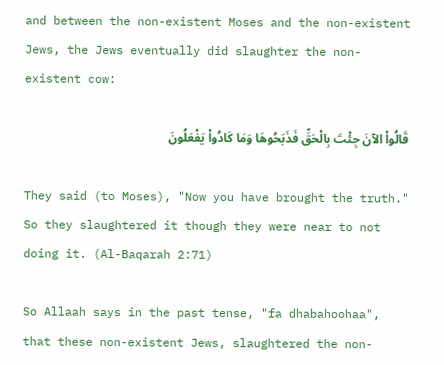and between the non-existent Moses and the non-existent Jews, the Jews eventually did slaughter the non-existent cow:

قَالُواْ الآنَ جِئْتَ بِالْحَقِّ فَذَبَحُوهَا وَمَا كَادُواْ يَفْعَلُونَ

They said (to Moses), "Now you have brought the truth." So they slaughtered it though they were near to not doing it. (Al-Baqarah 2:71)

So Allaah says in the past tense, "fa dhabahoohaa", that these non-existent Jews, slaughtered the non-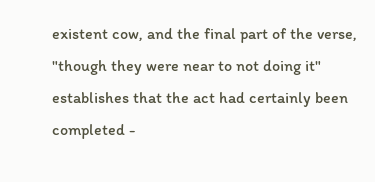existent cow, and the final part of the verse, "though they were near to not doing it" establishes that the act had certainly been completed -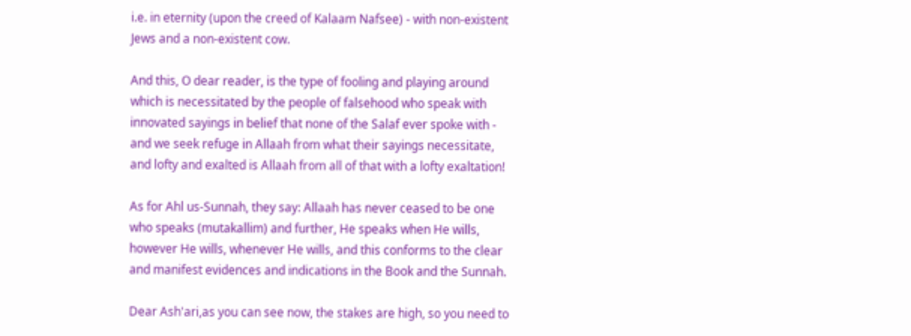i.e. in eternity (upon the creed of Kalaam Nafsee) - with non-existent Jews and a non-existent cow.

And this, O dear reader, is the type of fooling and playing around which is necessitated by the people of falsehood who speak with innovated sayings in belief that none of the Salaf ever spoke with - and we seek refuge in Allaah from what their sayings necessitate, and lofty and exalted is Allaah from all of that with a lofty exaltation!

As for Ahl us-Sunnah, they say: Allaah has never ceased to be one who speaks (mutakallim) and further, He speaks when He wills, however He wills, whenever He wills, and this conforms to the clear and manifest evidences and indications in the Book and the Sunnah.

Dear Ash'ari,as you can see now, the stakes are high, so you need to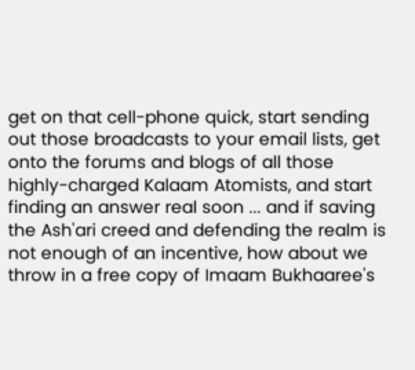get on that cell-phone quick, start sending out those broadcasts to your email lists, get onto the forums and blogs of all those highly-charged Kalaam Atomists, and start finding an answer real soon ... and if saving the Ash'ari creed and defending the realm is not enough of an incentive, how about we throw in a free copy of Imaam Bukhaaree's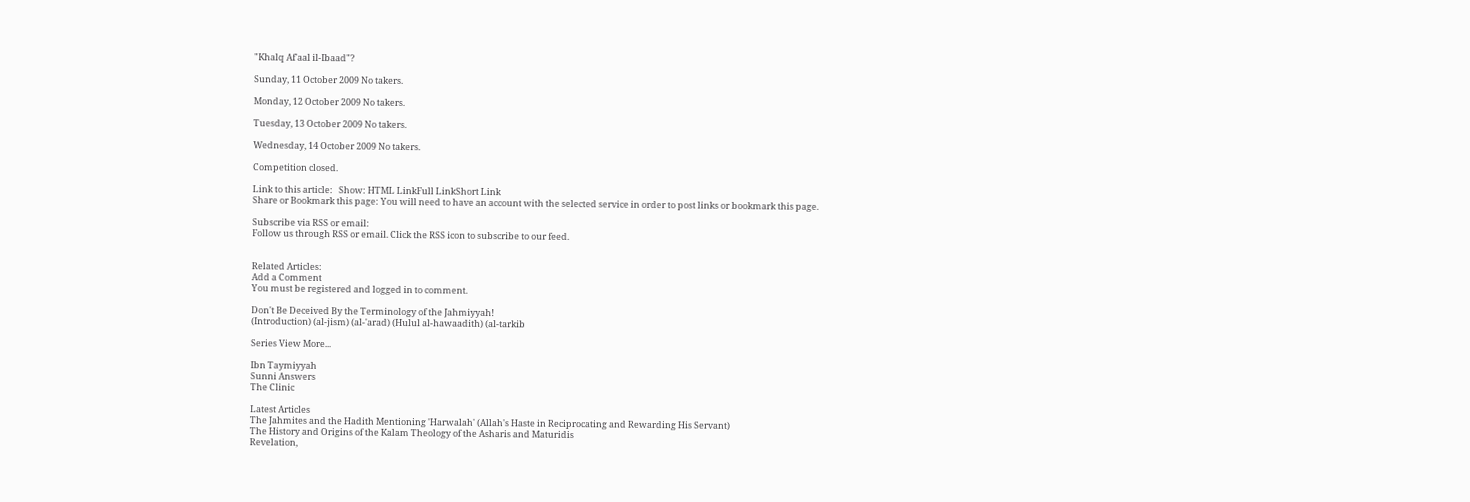"Khalq Af'aal il-Ibaad"?

Sunday, 11 October 2009 No takers.

Monday, 12 October 2009 No takers.

Tuesday, 13 October 2009 No takers.

Wednesday, 14 October 2009 No takers.

Competition closed.

Link to this article:   Show: HTML LinkFull LinkShort Link
Share or Bookmark this page: You will need to have an account with the selected service in order to post links or bookmark this page.

Subscribe via RSS or email:
Follow us through RSS or email. Click the RSS icon to subscribe to our feed.


Related Articles:
Add a Comment
You must be registered and logged in to comment.

Don't Be Deceived By the Terminology of the Jahmiyyah!
(Introduction) (al-jism) (al-'arad) (Hulul al-hawaadith) (al-tarkib

Series View More...

Ibn Taymiyyah
Sunni Answers
The Clinic

Latest Articles
The Jahmites and the Hadith Mentioning 'Harwalah' (Allah's Haste in Reciprocating and Rewarding His Servant)
The History and Origins of the Kalam Theology of the Asharis and Maturidis
Revelation,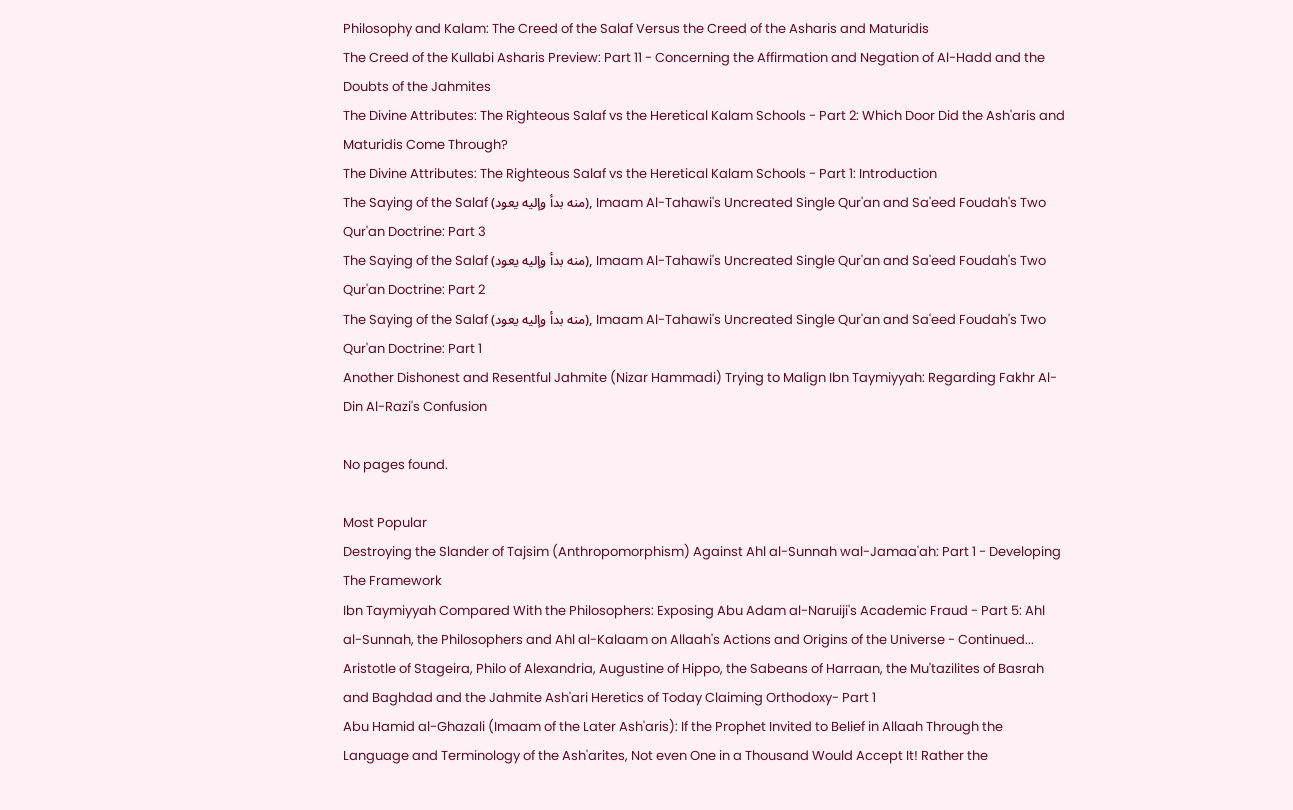Philosophy and Kalam: The Creed of the Salaf Versus the Creed of the Asharis and Maturidis
The Creed of the Kullabi Asharis Preview: Part 11 - Concerning the Affirmation and Negation of Al-Hadd and the Doubts of the Jahmites
The Divine Attributes: The Righteous Salaf vs the Heretical Kalam Schools - Part 2: Which Door Did the Ash'aris and Maturidis Come Through?
The Divine Attributes: The Righteous Salaf vs the Heretical Kalam Schools - Part 1: Introduction
The Saying of the Salaf (منه بدأ وإليه يعود), Imaam Al-Tahawi's Uncreated Single Qur'an and Sa'eed Foudah's Two Qur'an Doctrine: Part 3
The Saying of the Salaf (منه بدأ وإليه يعود), Imaam Al-Tahawi's Uncreated Single Qur'an and Sa'eed Foudah's Two Qur'an Doctrine: Part 2
The Saying of the Salaf (منه بدأ وإليه يعود), Imaam Al-Tahawi's Uncreated Single Qur'an and Sa'eed Foudah's Two Qur'an Doctrine: Part 1
Another Dishonest and Resentful Jahmite (Nizar Hammadi) Trying to Malign Ibn Taymiyyah: Regarding Fakhr Al-Din Al-Razi's Confusion

No pages found.

Most Popular
Destroying the Slander of Tajsim (Anthropomorphism) Against Ahl al-Sunnah wal-Jamaa'ah: Part 1 - Developing The Framework
Ibn Taymiyyah Compared With the Philosophers: Exposing Abu Adam al-Naruiji's Academic Fraud - Part 5: Ahl al-Sunnah, the Philosophers and Ahl al-Kalaam on Allaah's Actions and Origins of the Universe - Continued...
Aristotle of Stageira, Philo of Alexandria, Augustine of Hippo, the Sabeans of Harraan, the Mu'tazilites of Basrah and Baghdad and the Jahmite Ash'ari Heretics of Today Claiming Orthodoxy- Part 1
Abu Hamid al-Ghazali (Imaam of the Later Ash'aris): If the Prophet Invited to Belief in Allaah Through the Language and Terminology of the Ash'arites, Not even One in a Thousand Would Accept It! Rather the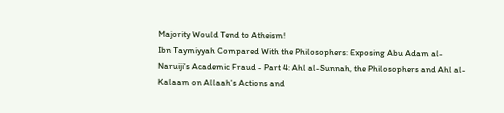Majority Would Tend to Atheism!
Ibn Taymiyyah Compared With the Philosophers: Exposing Abu Adam al-Naruiji's Academic Fraud - Part 4: Ahl al-Sunnah, the Philosophers and Ahl al-Kalaam on Allaah's Actions and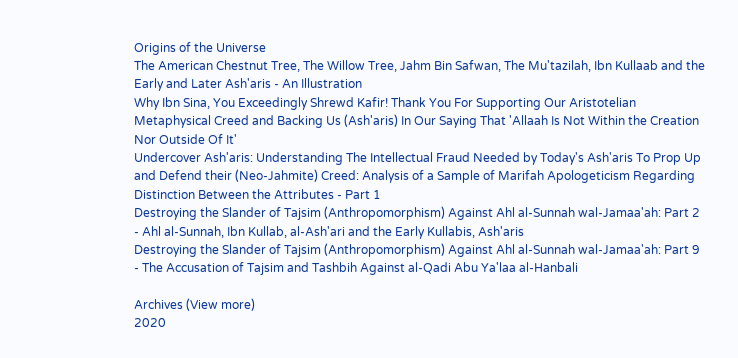Origins of the Universe
The American Chestnut Tree, The Willow Tree, Jahm Bin Safwan, The Mu'tazilah, Ibn Kullaab and the Early and Later Ash'aris - An Illustration
Why Ibn Sina, You Exceedingly Shrewd Kafir! Thank You For Supporting Our Aristotelian Metaphysical Creed and Backing Us (Ash'aris) In Our Saying That 'Allaah Is Not Within the Creation Nor Outside Of It'
Undercover Ash'aris: Understanding The Intellectual Fraud Needed by Today's Ash'aris To Prop Up and Defend their (Neo-Jahmite) Creed: Analysis of a Sample of Marifah Apologeticism Regarding Distinction Between the Attributes - Part 1
Destroying the Slander of Tajsim (Anthropomorphism) Against Ahl al-Sunnah wal-Jamaa'ah: Part 2 - Ahl al-Sunnah, Ibn Kullab, al-Ash'ari and the Early Kullabis, Ash'aris
Destroying the Slander of Tajsim (Anthropomorphism) Against Ahl al-Sunnah wal-Jamaa'ah: Part 9 - The Accusation of Tajsim and Tashbih Against al-Qadi Abu Ya'laa al-Hanbali

Archives (View more)
2020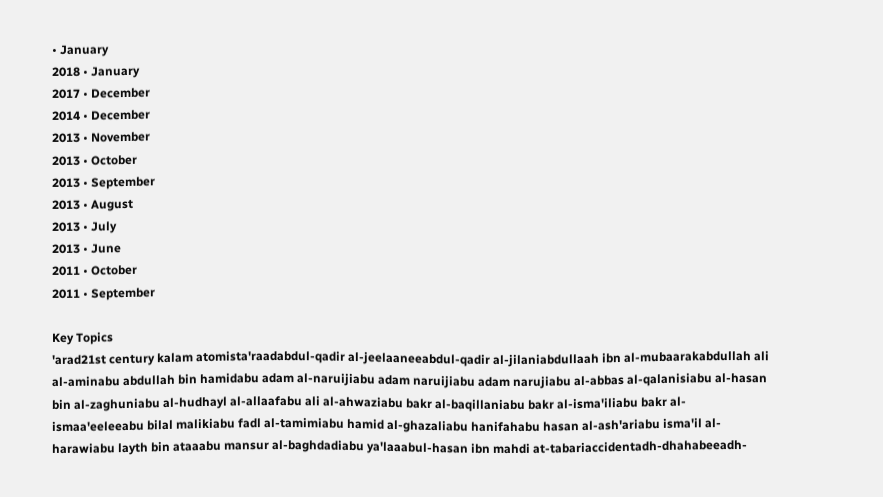• January
2018 • January
2017 • December
2014 • December
2013 • November
2013 • October
2013 • September
2013 • August
2013 • July
2013 • June
2011 • October
2011 • September

Key Topics
'arad21st century kalam atomista'raadabdul-qadir al-jeelaaneeabdul-qadir al-jilaniabdullaah ibn al-mubaarakabdullah ali al-aminabu abdullah bin hamidabu adam al-naruijiabu adam naruijiabu adam narujiabu al-abbas al-qalanisiabu al-hasan bin al-zaghuniabu al-hudhayl al-allaafabu ali al-ahwaziabu bakr al-baqillaniabu bakr al-isma'iliabu bakr al-ismaa'eeleeabu bilal malikiabu fadl al-tamimiabu hamid al-ghazaliabu hanifahabu hasan al-ash'ariabu isma'il al-harawiabu layth bin ataaabu mansur al-baghdadiabu ya'laaabul-hasan ibn mahdi at-tabariaccidentadh-dhahabeeadh-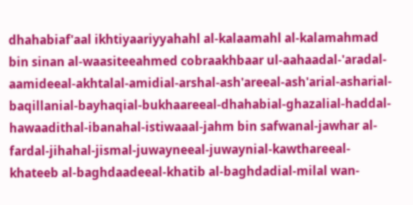dhahabiaf'aal ikhtiyaariyyahahl al-kalaamahl al-kalamahmad bin sinan al-waasiteeahmed cobraakhbaar ul-aahaadal-'aradal-aamideeal-akhtalal-amidial-arshal-ash'areeal-ash'arial-asharial-baqillanial-bayhaqial-bukhaareeal-dhahabial-ghazalial-haddal-hawaadithal-ibanahal-istiwaaal-jahm bin safwanal-jawhar al-fardal-jihahal-jismal-juwayneeal-juwaynial-kawthareeal-khateeb al-baghdaadeeal-khatib al-baghdadial-milal wan-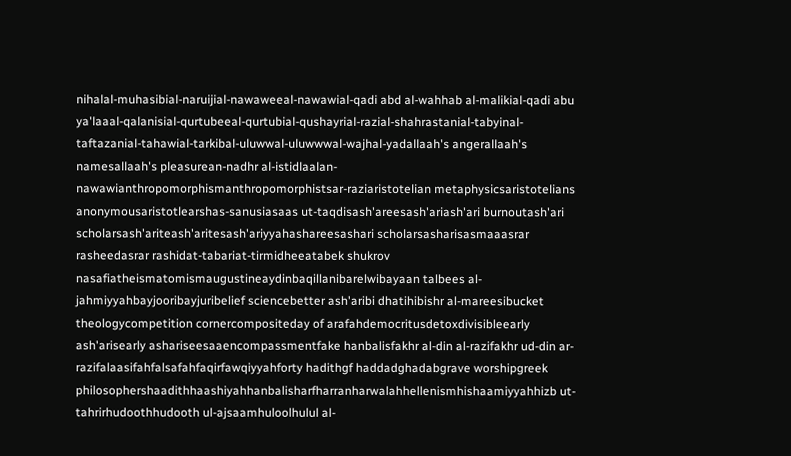nihalal-muhasibial-naruijial-nawaweeal-nawawial-qadi abd al-wahhab al-malikial-qadi abu ya'laaal-qalanisial-qurtubeeal-qurtubial-qushayrial-razial-shahrastanial-tabyinal-taftazanial-tahawial-tarkibal-uluwwal-uluwwwal-wajhal-yadallaah's angerallaah's namesallaah's pleasurean-nadhr al-istidlaalan-nawawianthropomorphismanthropomorphistsar-raziaristotelian metaphysicsaristotelians anonymousaristotlearshas-sanusiasaas ut-taqdisash'areesash'ariash'ari burnoutash'ari scholarsash'ariteash'aritesash'ariyyahashareesashari scholarsasharisasmaaasrar rasheedasrar rashidat-tabariat-tirmidheeatabek shukrov nasafiatheismatomismaugustineaydinbaqillanibarelwibayaan talbees al-jahmiyyahbayjooribayjuribelief sciencebetter ash'aribi dhatihibishr al-mareesibucket theologycompetition cornercompositeday of arafahdemocritusdetoxdivisibleearly ash'arisearly ashariseesaaencompassmentfake hanbalisfakhr al-din al-razifakhr ud-din ar-razifalaasifahfalsafahfaqirfawqiyyahforty hadithgf haddadghadabgrave worshipgreek philosophershaadithhaashiyahhanbalisharfharranharwalahhellenismhishaamiyyahhizb ut-tahrirhudoothhudooth ul-ajsaamhuloolhulul al-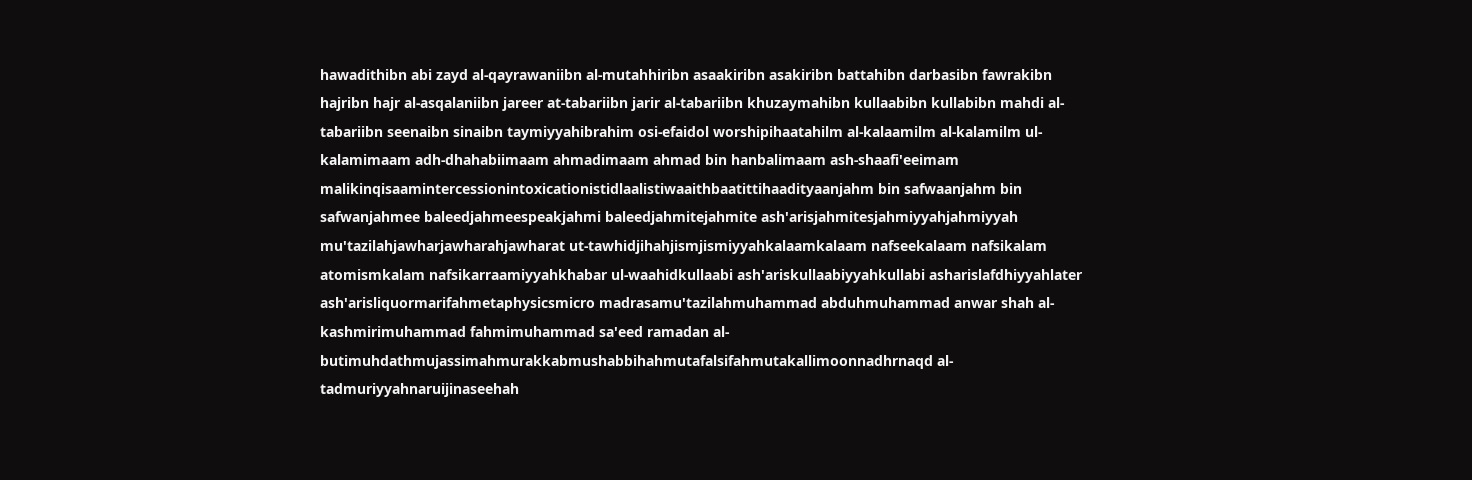hawadithibn abi zayd al-qayrawaniibn al-mutahhiribn asaakiribn asakiribn battahibn darbasibn fawrakibn hajribn hajr al-asqalaniibn jareer at-tabariibn jarir al-tabariibn khuzaymahibn kullaabibn kullabibn mahdi al-tabariibn seenaibn sinaibn taymiyyahibrahim osi-efaidol worshipihaatahilm al-kalaamilm al-kalamilm ul-kalamimaam adh-dhahabiimaam ahmadimaam ahmad bin hanbalimaam ash-shaafi'eeimam malikinqisaamintercessionintoxicationistidlaalistiwaaithbaatittihaadityaanjahm bin safwaanjahm bin safwanjahmee baleedjahmeespeakjahmi baleedjahmitejahmite ash'arisjahmitesjahmiyyahjahmiyyah mu'tazilahjawharjawharahjawharat ut-tawhidjihahjismjismiyyahkalaamkalaam nafseekalaam nafsikalam atomismkalam nafsikarraamiyyahkhabar ul-waahidkullaabi ash'ariskullaabiyyahkullabi asharislafdhiyyahlater ash'arisliquormarifahmetaphysicsmicro madrasamu'tazilahmuhammad abduhmuhammad anwar shah al-kashmirimuhammad fahmimuhammad sa'eed ramadan al-butimuhdathmujassimahmurakkabmushabbihahmutafalsifahmutakallimoonnadhrnaqd al-tadmuriyyahnaruijinaseehah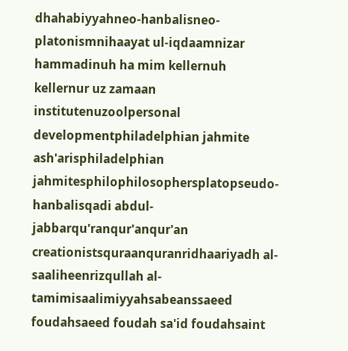dhahabiyyahneo-hanbalisneo-platonismnihaayat ul-iqdaamnizar hammadinuh ha mim kellernuh kellernur uz zamaan institutenuzoolpersonal developmentphiladelphian jahmite ash'arisphiladelphian jahmitesphilophilosophersplatopseudo-hanbalisqadi abdul-jabbarqu'ranqur'anqur'an creationistsquraanquranridhaariyadh al-saaliheenrizqullah al-tamimisaalimiyyahsabeanssaeed foudahsaeed foudah sa'id foudahsaint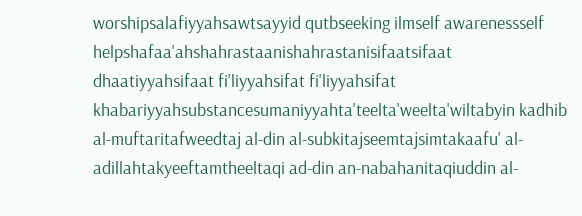worshipsalafiyyahsawtsayyid qutbseeking ilmself awarenessself helpshafaa'ahshahrastaanishahrastanisifaatsifaat dhaatiyyahsifaat fi'liyyahsifat fi'liyyahsifat khabariyyahsubstancesumaniyyahta'teelta'weelta'wiltabyin kadhib al-muftaritafweedtaj al-din al-subkitajseemtajsimtakaafu' al-adillahtakyeeftamtheeltaqi ad-din an-nabahanitaqiuddin al-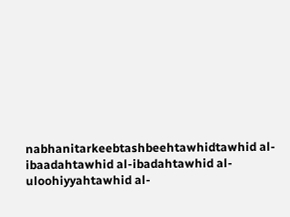nabhanitarkeebtashbeehtawhidtawhid al-ibaadahtawhid al-ibadahtawhid al-uloohiyyahtawhid al-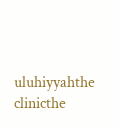uluhiyyahthe clinicthe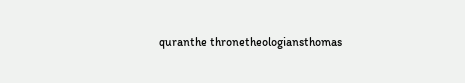quranthe thronetheologiansthomas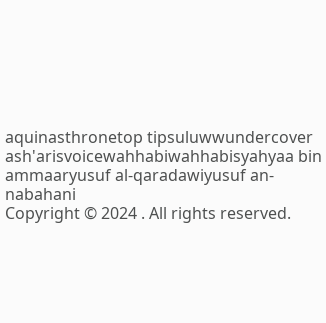aquinasthronetop tipsuluwwundercover ash'arisvoicewahhabiwahhabisyahyaa bin ammaaryusuf al-qaradawiyusuf an-nabahani
Copyright © 2024 . All rights reserved.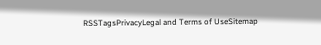RSSTagsPrivacyLegal and Terms of UseSitemap